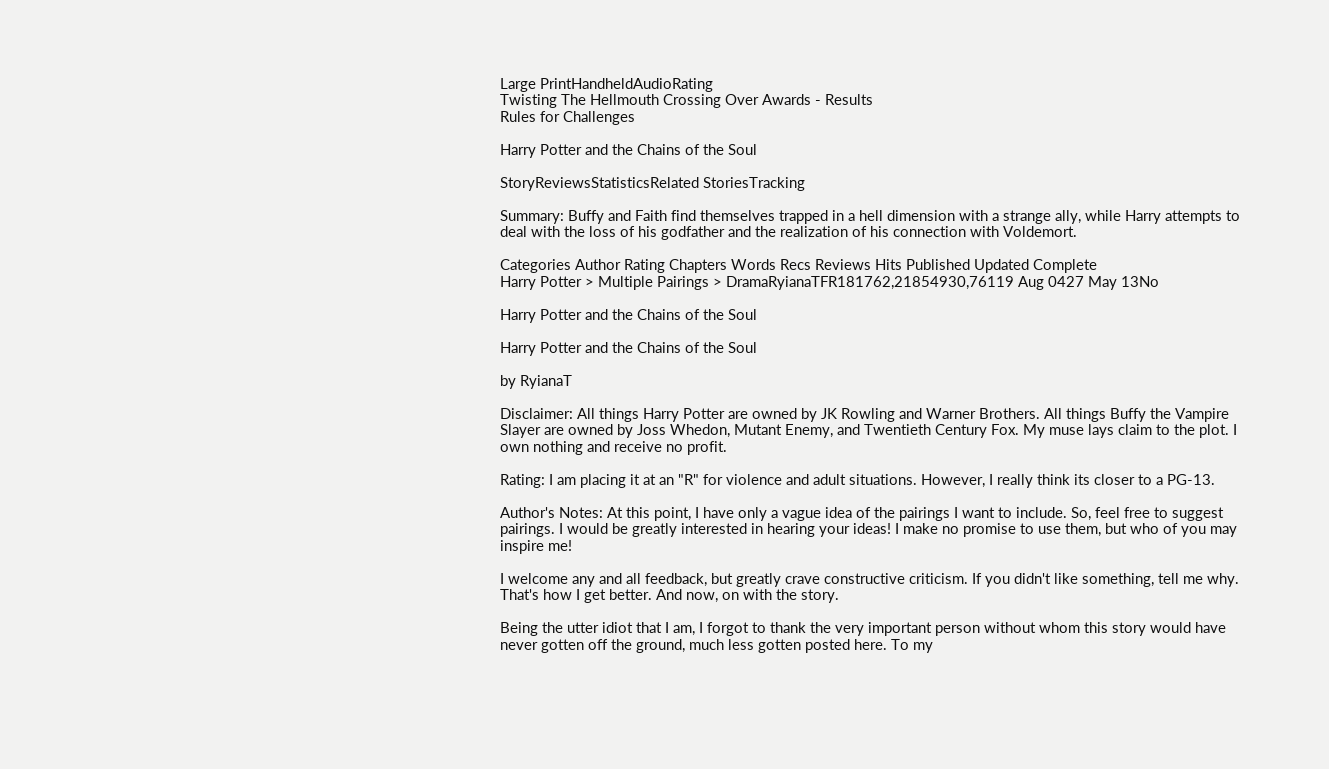Large PrintHandheldAudioRating
Twisting The Hellmouth Crossing Over Awards - Results
Rules for Challenges

Harry Potter and the Chains of the Soul

StoryReviewsStatisticsRelated StoriesTracking

Summary: Buffy and Faith find themselves trapped in a hell dimension with a strange ally, while Harry attempts to deal with the loss of his godfather and the realization of his connection with Voldemort.

Categories Author Rating Chapters Words Recs Reviews Hits Published Updated Complete
Harry Potter > Multiple Pairings > DramaRyianaTFR181762,21854930,76119 Aug 0427 May 13No

Harry Potter and the Chains of the Soul

Harry Potter and the Chains of the Soul

by RyianaT

Disclaimer: All things Harry Potter are owned by JK Rowling and Warner Brothers. All things Buffy the Vampire Slayer are owned by Joss Whedon, Mutant Enemy, and Twentieth Century Fox. My muse lays claim to the plot. I own nothing and receive no profit.

Rating: I am placing it at an "R" for violence and adult situations. However, I really think its closer to a PG-13.

Author's Notes: At this point, I have only a vague idea of the pairings I want to include. So, feel free to suggest pairings. I would be greatly interested in hearing your ideas! I make no promise to use them, but who of you may inspire me!

I welcome any and all feedback, but greatly crave constructive criticism. If you didn't like something, tell me why. That's how I get better. And now, on with the story.

Being the utter idiot that I am, I forgot to thank the very important person without whom this story would have never gotten off the ground, much less gotten posted here. To my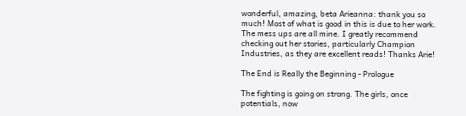wonderful, amazing, beta Arieanna: thank you so much! Most of what is good in this is due to her work. The mess ups are all mine. I greatly recommend checking out her stories, particularly Champion Industries, as they are excellent reads! Thanks Arie!

The End is Really the Beginning - Prologue

The fighting is going on strong. The girls, once potentials, now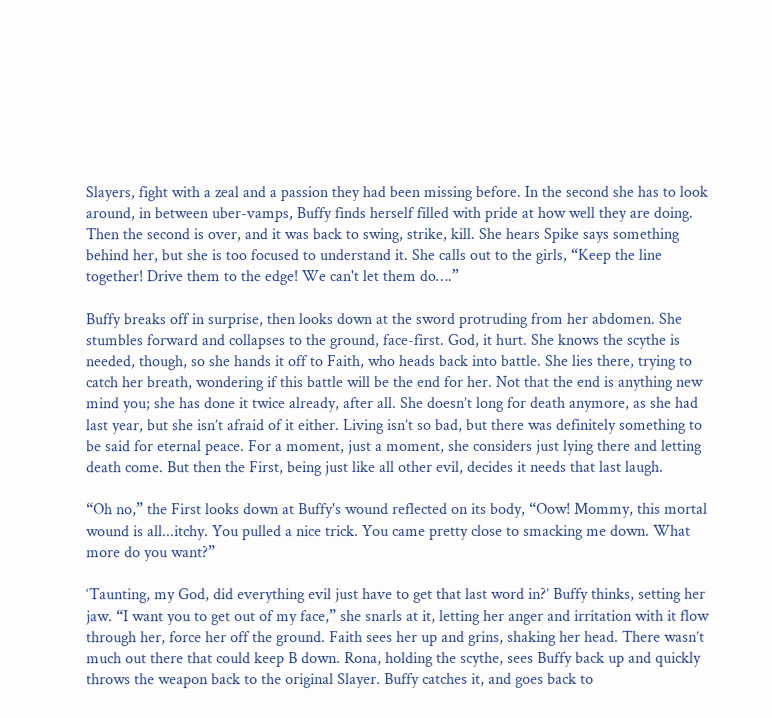Slayers, fight with a zeal and a passion they had been missing before. In the second she has to look around, in between uber-vamps, Buffy finds herself filled with pride at how well they are doing. Then the second is over, and it was back to swing, strike, kill. She hears Spike says something behind her, but she is too focused to understand it. She calls out to the girls, “Keep the line together! Drive them to the edge! We can't let them do….”

Buffy breaks off in surprise, then looks down at the sword protruding from her abdomen. She stumbles forward and collapses to the ground, face-first. God, it hurt. She knows the scythe is needed, though, so she hands it off to Faith, who heads back into battle. She lies there, trying to catch her breath, wondering if this battle will be the end for her. Not that the end is anything new mind you; she has done it twice already, after all. She doesn’t long for death anymore, as she had last year, but she isn’t afraid of it either. Living isn’t so bad, but there was definitely something to be said for eternal peace. For a moment, just a moment, she considers just lying there and letting death come. But then the First, being just like all other evil, decides it needs that last laugh.

“Oh no,” the First looks down at Buffy's wound reflected on its body, “Oow! Mommy, this mortal wound is all...itchy. You pulled a nice trick. You came pretty close to smacking me down. What more do you want?”

‘Taunting, my God, did everything evil just have to get that last word in?’ Buffy thinks, setting her jaw. “I want you to get out of my face,” she snarls at it, letting her anger and irritation with it flow through her, force her off the ground. Faith sees her up and grins, shaking her head. There wasn’t much out there that could keep B down. Rona, holding the scythe, sees Buffy back up and quickly throws the weapon back to the original Slayer. Buffy catches it, and goes back to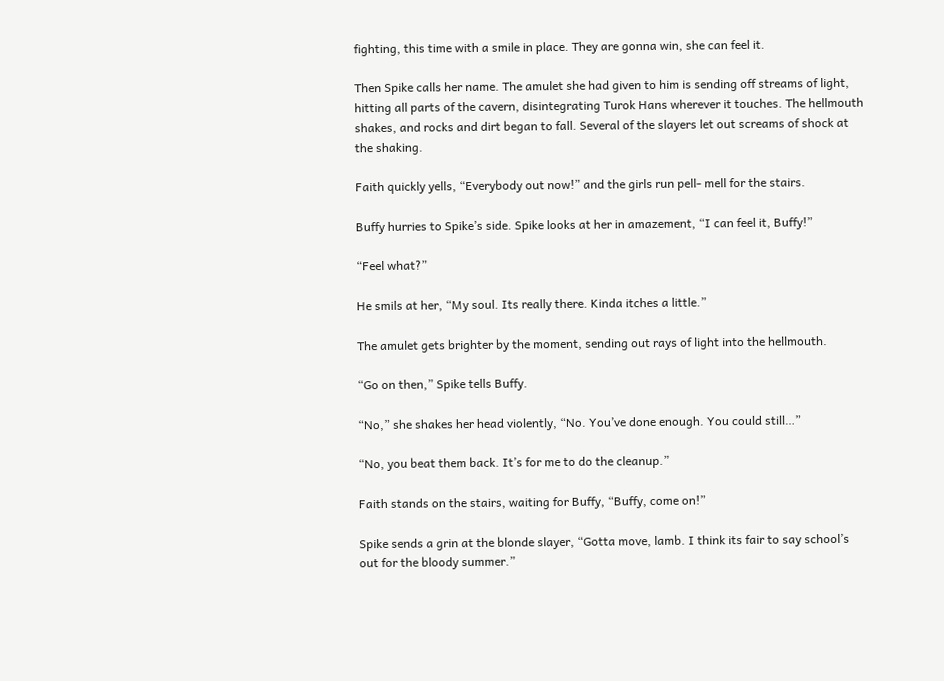fighting, this time with a smile in place. They are gonna win, she can feel it.

Then Spike calls her name. The amulet she had given to him is sending off streams of light, hitting all parts of the cavern, disintegrating Turok Hans wherever it touches. The hellmouth shakes, and rocks and dirt began to fall. Several of the slayers let out screams of shock at the shaking.

Faith quickly yells, “Everybody out now!” and the girls run pell- mell for the stairs.

Buffy hurries to Spike’s side. Spike looks at her in amazement, “I can feel it, Buffy!”

“Feel what?”

He smils at her, “My soul. Its really there. Kinda itches a little.”

The amulet gets brighter by the moment, sending out rays of light into the hellmouth.

“Go on then,” Spike tells Buffy.

“No,” she shakes her head violently, “No. You’ve done enough. You could still…”

“No, you beat them back. It’s for me to do the cleanup.”

Faith stands on the stairs, waiting for Buffy, “Buffy, come on!”

Spike sends a grin at the blonde slayer, “Gotta move, lamb. I think its fair to say school’s out for the bloody summer.”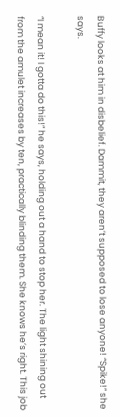Buffy looks at him in disbelief. Dammit, they aren’t supposed to lose anyone! “Spike!” she says.

“I mean it! I gotta do this!” he says, holding out a hand to stop her. The light shining out from the amulet increases by ten, practically blinding them. She knows he’s right. This job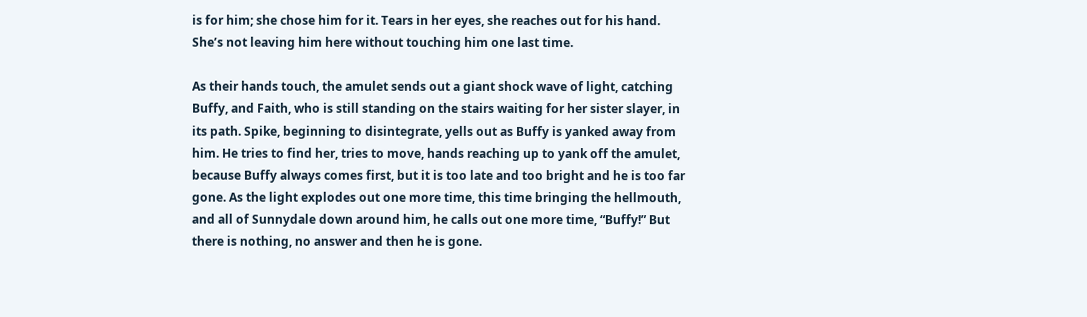is for him; she chose him for it. Tears in her eyes, she reaches out for his hand. She’s not leaving him here without touching him one last time.

As their hands touch, the amulet sends out a giant shock wave of light, catching Buffy, and Faith, who is still standing on the stairs waiting for her sister slayer, in its path. Spike, beginning to disintegrate, yells out as Buffy is yanked away from him. He tries to find her, tries to move, hands reaching up to yank off the amulet, because Buffy always comes first, but it is too late and too bright and he is too far gone. As the light explodes out one more time, this time bringing the hellmouth, and all of Sunnydale down around him, he calls out one more time, “Buffy!” But there is nothing, no answer and then he is gone.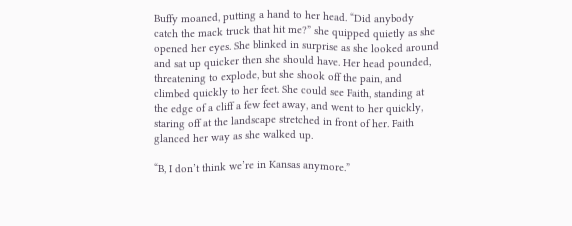Buffy moaned, putting a hand to her head. “Did anybody catch the mack truck that hit me?” she quipped quietly as she opened her eyes. She blinked in surprise as she looked around and sat up quicker then she should have. Her head pounded, threatening to explode, but she shook off the pain, and climbed quickly to her feet. She could see Faith, standing at the edge of a cliff a few feet away, and went to her quickly, staring off at the landscape stretched in front of her. Faith glanced her way as she walked up.

“B, I don’t think we’re in Kansas anymore.”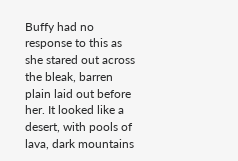Buffy had no response to this as she stared out across the bleak, barren plain laid out before her. It looked like a desert, with pools of lava, dark mountains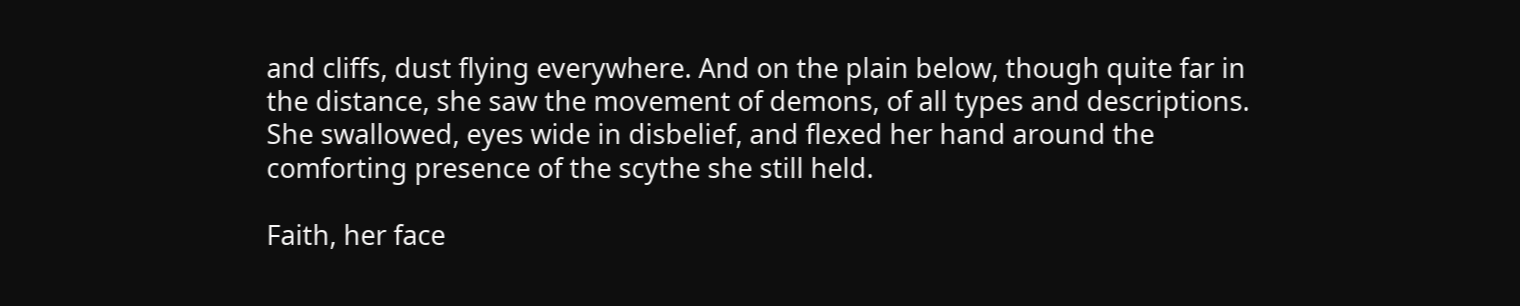and cliffs, dust flying everywhere. And on the plain below, though quite far in the distance, she saw the movement of demons, of all types and descriptions. She swallowed, eyes wide in disbelief, and flexed her hand around the comforting presence of the scythe she still held.

Faith, her face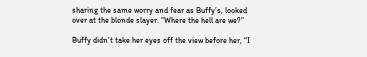sharing the same worry and fear as Buffy’s, looked over at the blonde slayer. “Where the hell are we?”

Buffy didn’t take her eyes off the view before her, “I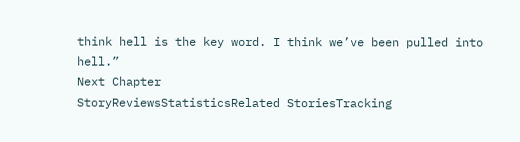think hell is the key word. I think we’ve been pulled into hell.”
Next Chapter
StoryReviewsStatisticsRelated StoriesTracking